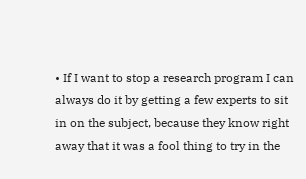• If I want to stop a research program I can always do it by getting a few experts to sit in on the subject, because they know right away that it was a fool thing to try in the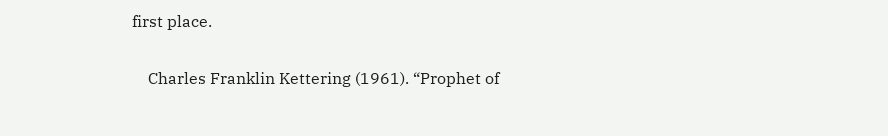first place.

    Charles Franklin Kettering (1961). “Prophet of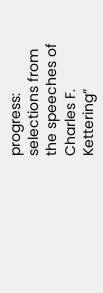progress: selections from the speeches of Charles F. Kettering”